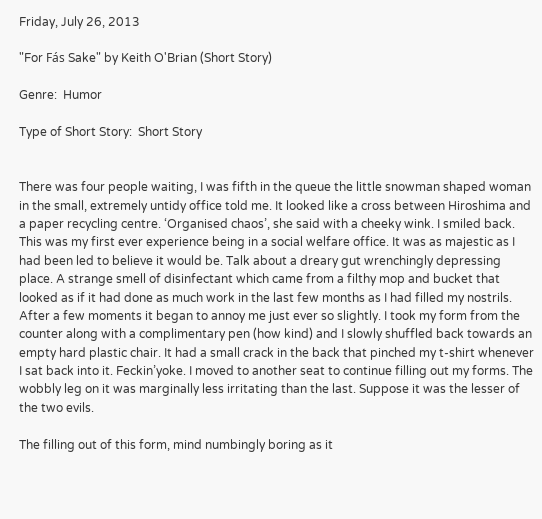Friday, July 26, 2013

"For Fás Sake" by Keith O'Brian (Short Story)

Genre:  Humor

Type of Short Story:  Short Story


There was four people waiting, I was fifth in the queue the little snowman shaped woman in the small, extremely untidy office told me. It looked like a cross between Hiroshima and a paper recycling centre. ‘Organised chaos’, she said with a cheeky wink. I smiled back. This was my first ever experience being in a social welfare office. It was as majestic as I had been led to believe it would be. Talk about a dreary gut wrenchingly depressing place. A strange smell of disinfectant which came from a filthy mop and bucket that looked as if it had done as much work in the last few months as I had filled my nostrils. After a few moments it began to annoy me just ever so slightly. I took my form from the counter along with a complimentary pen (how kind) and I slowly shuffled back towards an empty hard plastic chair. It had a small crack in the back that pinched my t-shirt whenever I sat back into it. Feckin’yoke. I moved to another seat to continue filling out my forms. The wobbly leg on it was marginally less irritating than the last. Suppose it was the lesser of the two evils.

The filling out of this form, mind numbingly boring as it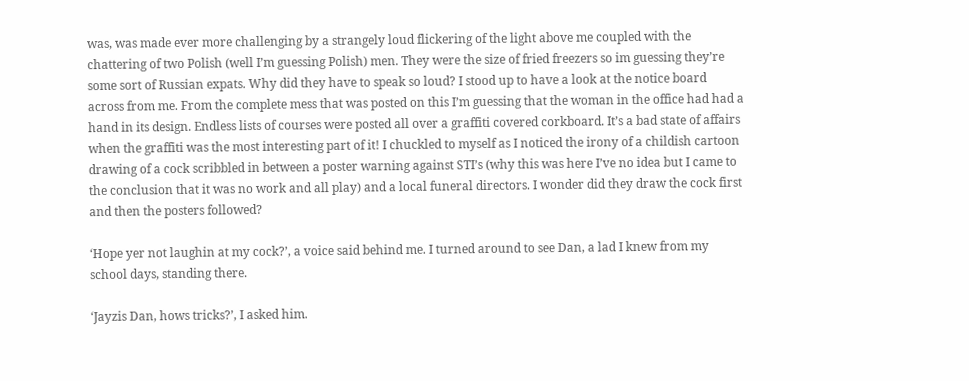was, was made ever more challenging by a strangely loud flickering of the light above me coupled with the chattering of two Polish (well I’m guessing Polish) men. They were the size of fried freezers so im guessing they’re some sort of Russian expats. Why did they have to speak so loud? I stood up to have a look at the notice board across from me. From the complete mess that was posted on this I’m guessing that the woman in the office had had a hand in its design. Endless lists of courses were posted all over a graffiti covered corkboard. It’s a bad state of affairs when the graffiti was the most interesting part of it! I chuckled to myself as I noticed the irony of a childish cartoon drawing of a cock scribbled in between a poster warning against STI’s (why this was here I’ve no idea but I came to the conclusion that it was no work and all play) and a local funeral directors. I wonder did they draw the cock first and then the posters followed?

‘Hope yer not laughin at my cock?’, a voice said behind me. I turned around to see Dan, a lad I knew from my school days, standing there.

‘Jayzis Dan, hows tricks?’, I asked him.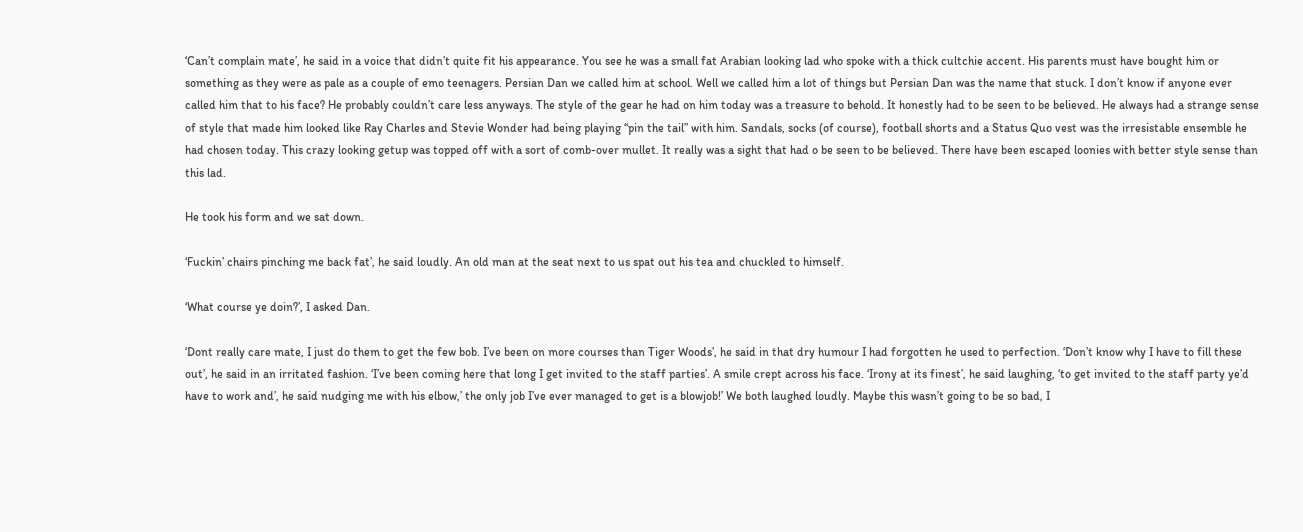‘Can’t complain mate’, he said in a voice that didn’t quite fit his appearance. You see he was a small fat Arabian looking lad who spoke with a thick cultchie accent. His parents must have bought him or something as they were as pale as a couple of emo teenagers. Persian Dan we called him at school. Well we called him a lot of things but Persian Dan was the name that stuck. I don’t know if anyone ever called him that to his face? He probably couldn’t care less anyways. The style of the gear he had on him today was a treasure to behold. It honestly had to be seen to be believed. He always had a strange sense of style that made him looked like Ray Charles and Stevie Wonder had being playing “pin the tail” with him. Sandals, socks (of course), football shorts and a Status Quo vest was the irresistable ensemble he had chosen today. This crazy looking getup was topped off with a sort of comb-over mullet. It really was a sight that had o be seen to be believed. There have been escaped loonies with better style sense than this lad.

He took his form and we sat down.

‘Fuckin’ chairs pinching me back fat’, he said loudly. An old man at the seat next to us spat out his tea and chuckled to himself.

‘What course ye doin?’, I asked Dan.

‘Dont really care mate, I just do them to get the few bob. I’ve been on more courses than Tiger Woods’, he said in that dry humour I had forgotten he used to perfection. ‘Don’t know why I have to fill these out’, he said in an irritated fashion. ‘I’ve been coming here that long I get invited to the staff parties’. A smile crept across his face. ‘Irony at its finest’, he said laughing, ‘to get invited to the staff party ye’d have to work and’, he said nudging me with his elbow,’ the only job I’ve ever managed to get is a blowjob!’ We both laughed loudly. Maybe this wasn’t going to be so bad, I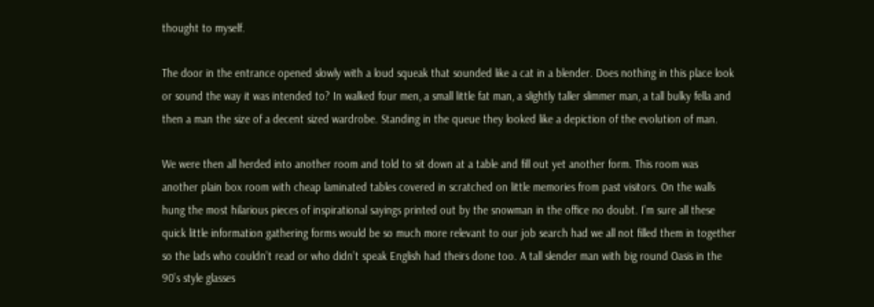thought to myself.

The door in the entrance opened slowly with a loud squeak that sounded like a cat in a blender. Does nothing in this place look or sound the way it was intended to? In walked four men, a small little fat man, a slightly taller slimmer man, a tall bulky fella and then a man the size of a decent sized wardrobe. Standing in the queue they looked like a depiction of the evolution of man.

We were then all herded into another room and told to sit down at a table and fill out yet another form. This room was another plain box room with cheap laminated tables covered in scratched on little memories from past visitors. On the walls hung the most hilarious pieces of inspirational sayings printed out by the snowman in the office no doubt. I’m sure all these quick little information gathering forms would be so much more relevant to our job search had we all not filled them in together so the lads who couldn’t read or who didn’t speak English had theirs done too. A tall slender man with big round Oasis in the 90’s style glasses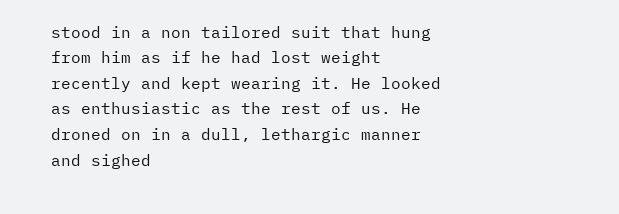stood in a non tailored suit that hung from him as if he had lost weight recently and kept wearing it. He looked as enthusiastic as the rest of us. He droned on in a dull, lethargic manner and sighed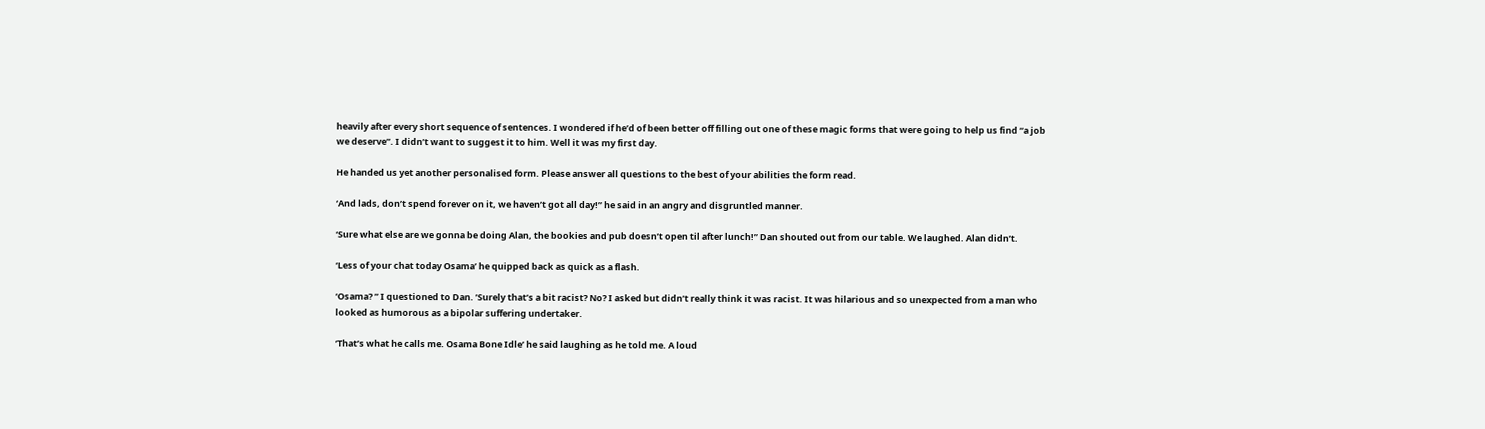heavily after every short sequence of sentences. I wondered if he’d of been better off filling out one of these magic forms that were going to help us find “a job we deserve”. I didn’t want to suggest it to him. Well it was my first day.

He handed us yet another personalised form. Please answer all questions to the best of your abilities the form read.

‘And lads, don’t spend forever on it, we haven’t got all day!” he said in an angry and disgruntled manner.

‘Sure what else are we gonna be doing Alan, the bookies and pub doesn’t open til after lunch!” Dan shouted out from our table. We laughed. Alan didn’t.

‘Less of your chat today Osama’ he quipped back as quick as a flash.

‘Osama? ” I questioned to Dan. ’Surely that’s a bit racist? No? I asked but didn’t really think it was racist. It was hilarious and so unexpected from a man who looked as humorous as a bipolar suffering undertaker.

‘That’s what he calls me. Osama Bone Idle’ he said laughing as he told me. A loud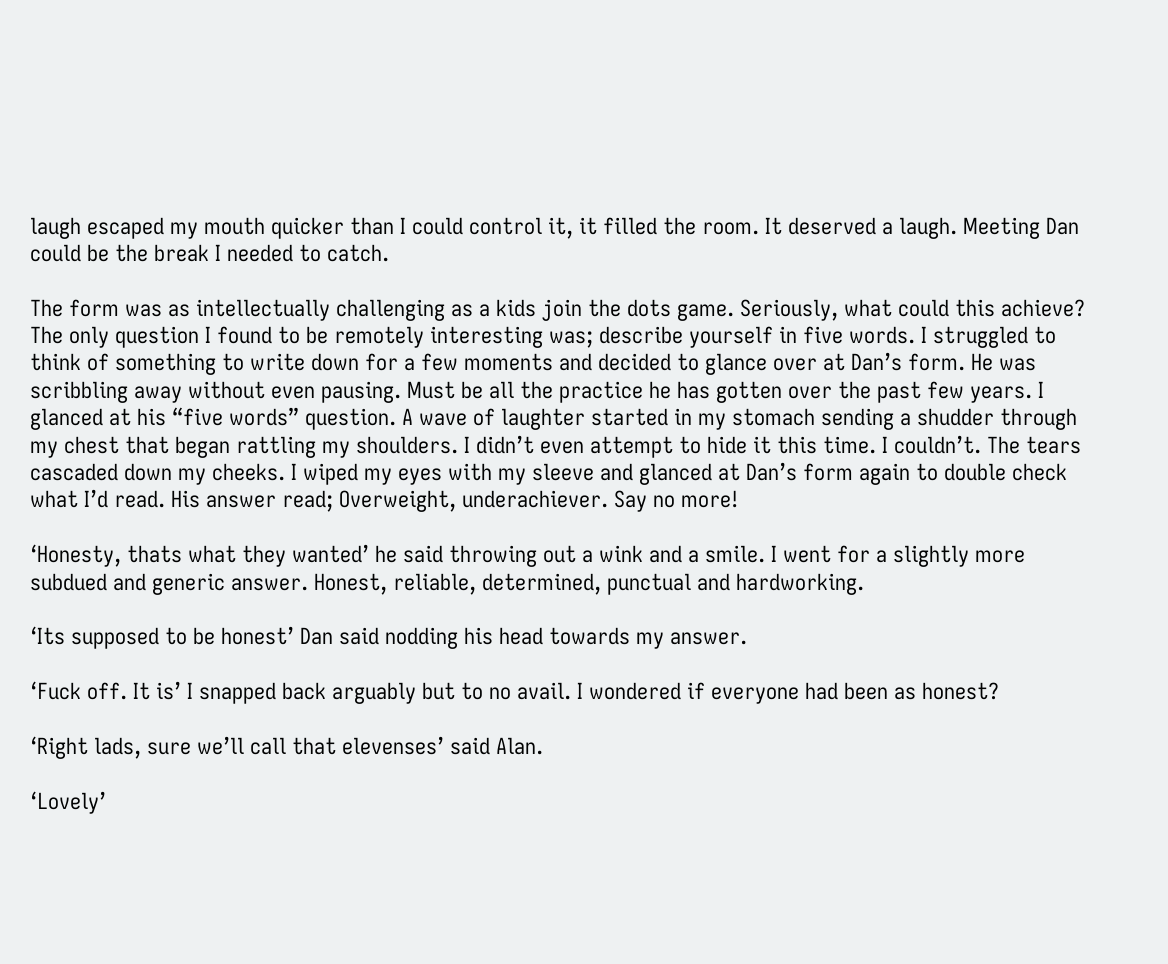laugh escaped my mouth quicker than I could control it, it filled the room. It deserved a laugh. Meeting Dan could be the break I needed to catch.

The form was as intellectually challenging as a kids join the dots game. Seriously, what could this achieve? The only question I found to be remotely interesting was; describe yourself in five words. I struggled to think of something to write down for a few moments and decided to glance over at Dan’s form. He was scribbling away without even pausing. Must be all the practice he has gotten over the past few years. I glanced at his “five words” question. A wave of laughter started in my stomach sending a shudder through my chest that began rattling my shoulders. I didn’t even attempt to hide it this time. I couldn’t. The tears cascaded down my cheeks. I wiped my eyes with my sleeve and glanced at Dan’s form again to double check what I’d read. His answer read; Overweight, underachiever. Say no more!

‘Honesty, thats what they wanted’ he said throwing out a wink and a smile. I went for a slightly more subdued and generic answer. Honest, reliable, determined, punctual and hardworking.

‘Its supposed to be honest’ Dan said nodding his head towards my answer.

‘Fuck off. It is’ I snapped back arguably but to no avail. I wondered if everyone had been as honest?

‘Right lads, sure we’ll call that elevenses’ said Alan.

‘Lovely’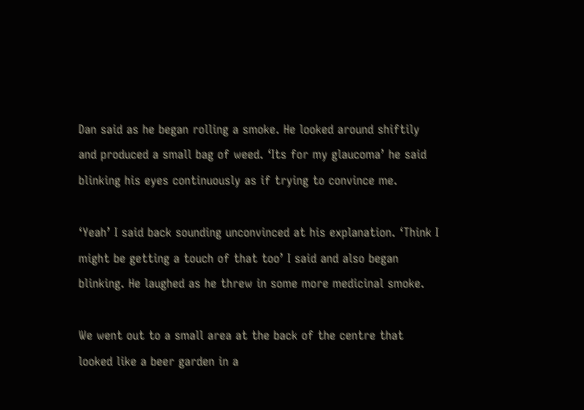Dan said as he began rolling a smoke. He looked around shiftily and produced a small bag of weed. ‘Its for my glaucoma’ he said blinking his eyes continuously as if trying to convince me.

‘Yeah’ I said back sounding unconvinced at his explanation. ‘Think I might be getting a touch of that too’ I said and also began blinking. He laughed as he threw in some more medicinal smoke.

We went out to a small area at the back of the centre that looked like a beer garden in a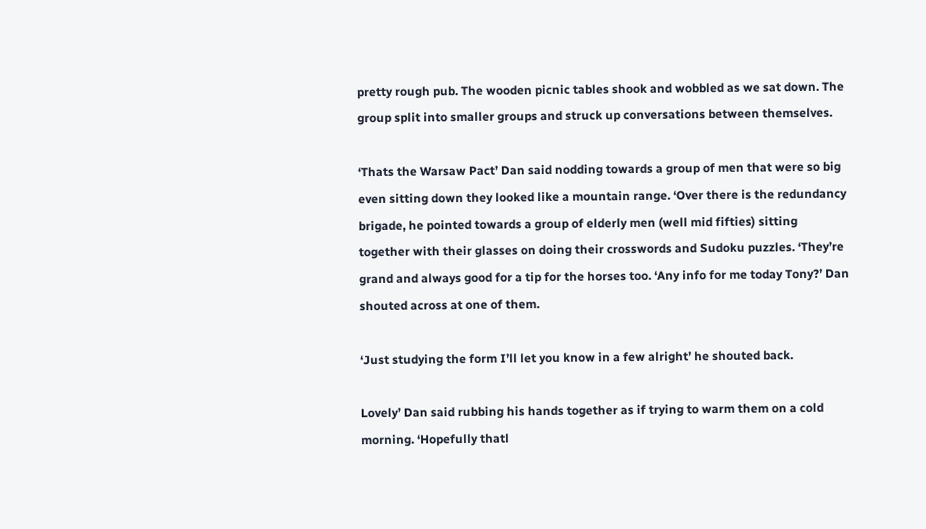pretty rough pub. The wooden picnic tables shook and wobbled as we sat down. The group split into smaller groups and struck up conversations between themselves.

‘Thats the Warsaw Pact’ Dan said nodding towards a group of men that were so big even sitting down they looked like a mountain range. ‘Over there is the redundancy brigade, he pointed towards a group of elderly men (well mid fifties) sitting together with their glasses on doing their crosswords and Sudoku puzzles. ‘They’re grand and always good for a tip for the horses too. ‘Any info for me today Tony?’ Dan shouted across at one of them.

‘Just studying the form I’ll let you know in a few alright’ he shouted back.

Lovely’ Dan said rubbing his hands together as if trying to warm them on a cold morning. ‘Hopefully thatl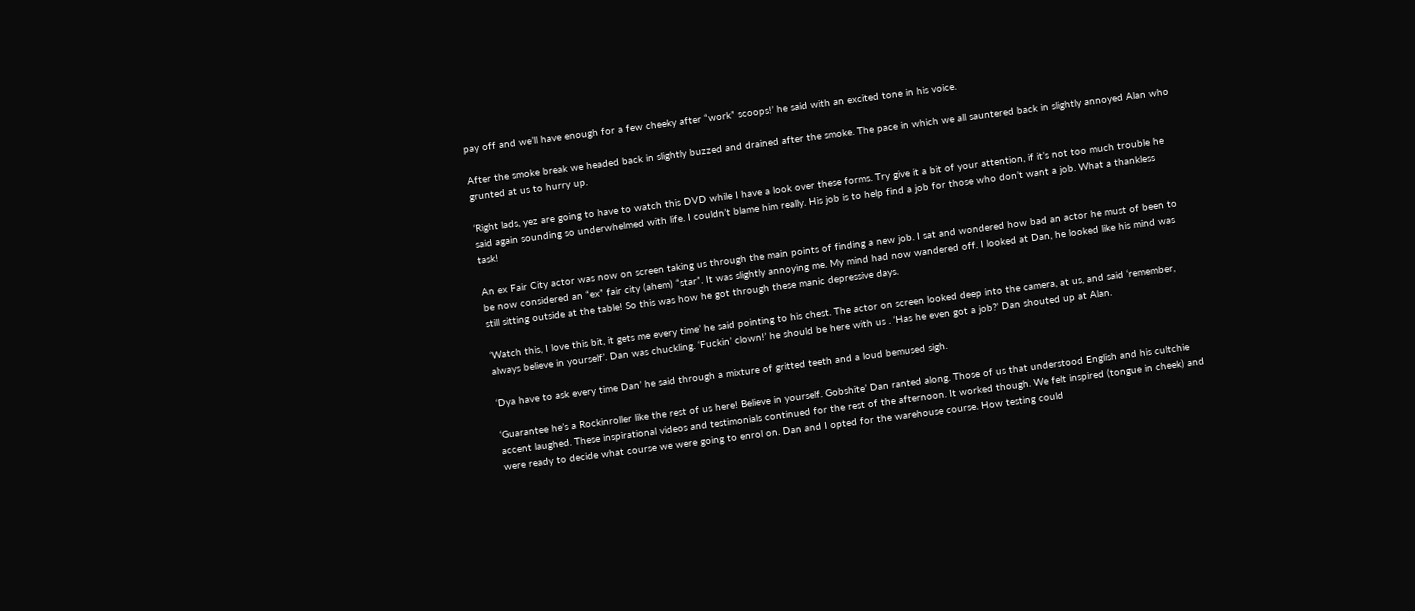pay off and we’ll have enough for a few cheeky after “work” scoops!’ he said with an excited tone in his voice.

After the smoke break we headed back in slightly buzzed and drained after the smoke. The pace in which we all sauntered back in slightly annoyed Alan who grunted at us to hurry up.

‘Right lads, yez are going to have to watch this DVD while I have a look over these forms. Try give it a bit of your attention, if it’s not too much trouble he said again sounding so underwhelmed with life. I couldn’t blame him really. His job is to help find a job for those who don’t want a job. What a thankless task!

An ex Fair City actor was now on screen taking us through the main points of finding a new job. I sat and wondered how bad an actor he must of been to be now considered an “ex” fair city (ahem) “star”. It was slightly annoying me. My mind had now wandered off. I looked at Dan, he looked like his mind was still sitting outside at the table! So this was how he got through these manic depressive days.

‘Watch this, I love this bit, it gets me every time’ he said pointing to his chest. The actor on screen looked deep into the camera, at us, and said ‘remember, always believe in yourself’. Dan was chuckling. ‘Fuckin’ clown!’ he should be here with us . ‘Has he even got a job?’ Dan shouted up at Alan.

‘Dya have to ask every time Dan’ he said through a mixture of gritted teeth and a loud bemused sigh.

‘Guarantee he’s a Rockinroller like the rest of us here! Believe in yourself. Gobshite’ Dan ranted along. Those of us that understood English and his cultchie accent laughed. These inspirational videos and testimonials continued for the rest of the afternoon. It worked though. We felt inspired (tongue in cheek) and were ready to decide what course we were going to enrol on. Dan and I opted for the warehouse course. How testing could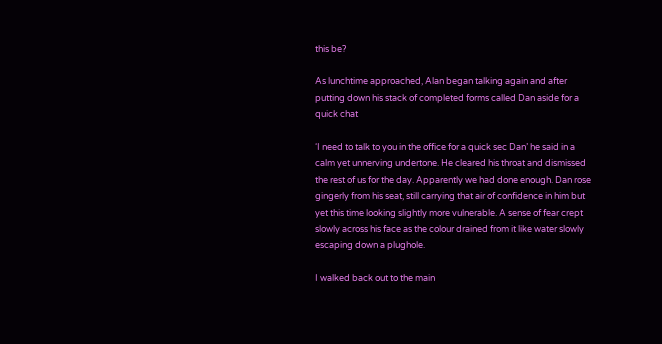this be?

As lunchtime approached, Alan began talking again and after putting down his stack of completed forms called Dan aside for a quick chat

‘I need to talk to you in the office for a quick sec Dan’ he said in a calm yet unnerving undertone. He cleared his throat and dismissed the rest of us for the day. Apparently we had done enough. Dan rose gingerly from his seat, still carrying that air of confidence in him but yet this time looking slightly more vulnerable. A sense of fear crept slowly across his face as the colour drained from it like water slowly escaping down a plughole.

I walked back out to the main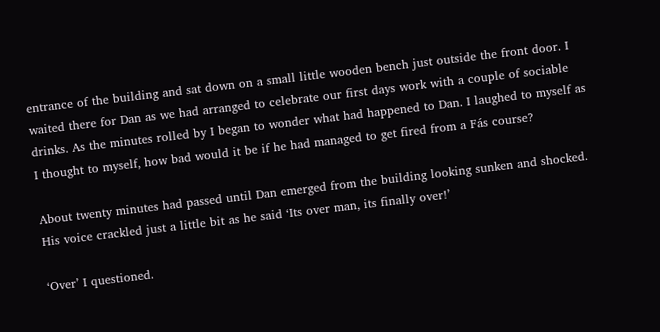entrance of the building and sat down on a small little wooden bench just outside the front door. I waited there for Dan as we had arranged to celebrate our first days work with a couple of sociable drinks. As the minutes rolled by I began to wonder what had happened to Dan. I laughed to myself as I thought to myself, how bad would it be if he had managed to get fired from a Fás course?

About twenty minutes had passed until Dan emerged from the building looking sunken and shocked. His voice crackled just a little bit as he said ‘Its over man, its finally over!’

‘Over’ I questioned.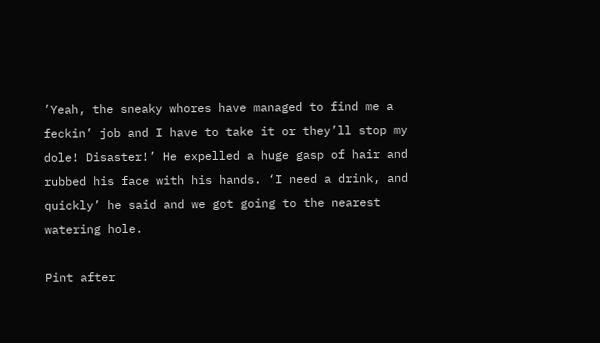’Yeah, the sneaky whores have managed to find me a feckin’ job and I have to take it or they’ll stop my dole! Disaster!’ He expelled a huge gasp of hair and rubbed his face with his hands. ‘I need a drink, and quickly’ he said and we got going to the nearest watering hole.

Pint after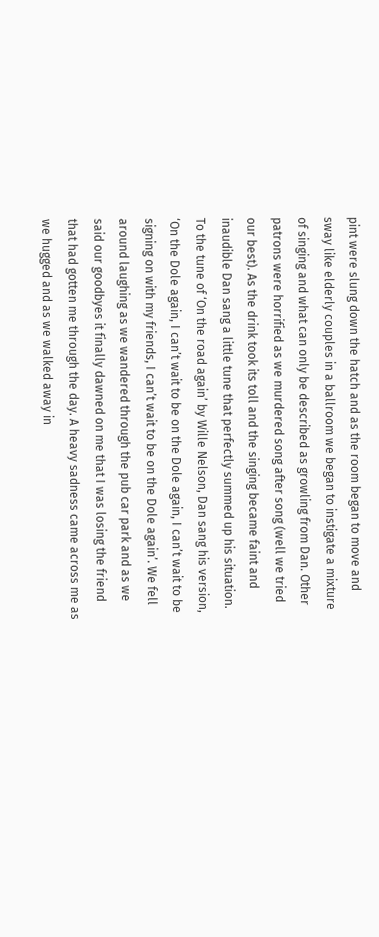pint were slung down the hatch and as the room began to move and sway like elderly couples in a ballroom we began to instigate a mixture of singing and what can only be described as growling from Dan. Other patrons were horrified as we murdered song after song (well we tried our best). As the drink took its toll and the singing became faint and inaudible Dan sang a little tune that perfectly summed up his situation. To the tune of ‘On the road again’ by Wille Nelson, Dan sang his version, ‘On the Dole again, I can’t wait to be on the Dole again, I can’t wait to be signing on with my friends, I can’t wait to be on the Dole again’. We fell around laughing as we wandered through the pub car park and as we said our goodbyes it finally dawned on me that I was losing the friend that had gotten me through the day. A heavy sadness came across me as we hugged and as we walked away in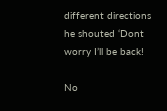different directions he shouted ‘Dont worry I’ll be back!

No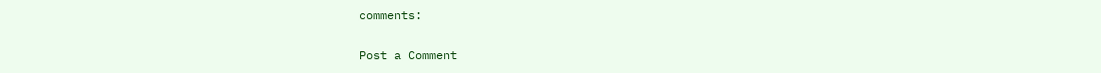comments:

Post a Comment